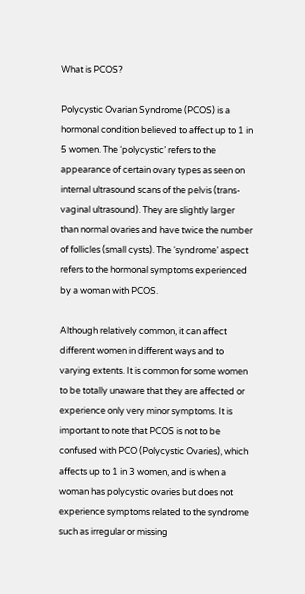What is PCOS?

Polycystic Ovarian Syndrome (PCOS) is a hormonal condition believed to affect up to 1 in 5 women. The ‘polycystic’ refers to the appearance of certain ovary types as seen on internal ultrasound scans of the pelvis (trans-vaginal ultrasound). They are slightly larger than normal ovaries and have twice the number of follicles (small cysts). The ‘syndrome’ aspect refers to the hormonal symptoms experienced by a woman with PCOS.

Although relatively common, it can affect different women in different ways and to varying extents. It is common for some women to be totally unaware that they are affected or experience only very minor symptoms. It is important to note that PCOS is not to be confused with PCO (Polycystic Ovaries), which affects up to 1 in 3 women, and is when a woman has polycystic ovaries but does not experience symptoms related to the syndrome such as irregular or missing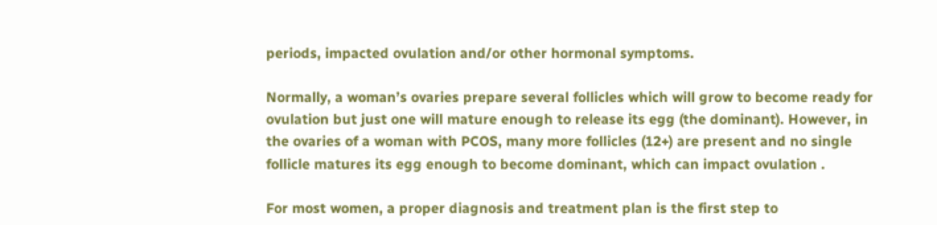periods, impacted ovulation and/or other hormonal symptoms.

Normally, a woman’s ovaries prepare several follicles which will grow to become ready for ovulation but just one will mature enough to release its egg (the dominant). However, in the ovaries of a woman with PCOS, many more follicles (12+) are present and no single follicle matures its egg enough to become dominant, which can impact ovulation .

For most women, a proper diagnosis and treatment plan is the first step to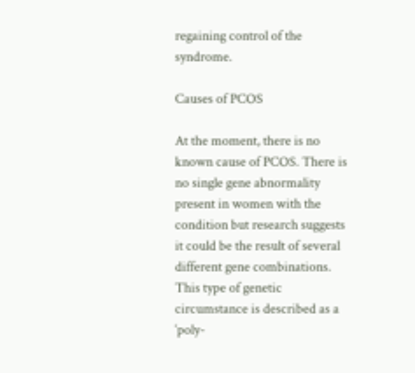regaining control of the syndrome.

Causes of PCOS

At the moment, there is no known cause of PCOS. There is no single gene abnormality present in women with the condition but research suggests it could be the result of several different gene combinations. This type of genetic circumstance is described as a ‘poly-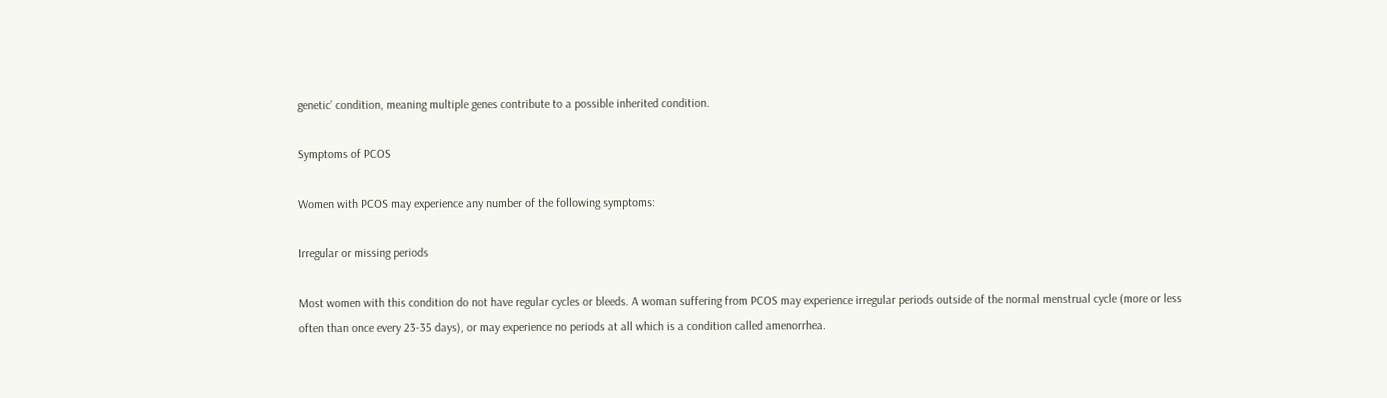genetic’ condition, meaning multiple genes contribute to a possible inherited condition.

Symptoms of PCOS

Women with PCOS may experience any number of the following symptoms:

Irregular or missing periods

Most women with this condition do not have regular cycles or bleeds. A woman suffering from PCOS may experience irregular periods outside of the normal menstrual cycle (more or less often than once every 23-35 days), or may experience no periods at all which is a condition called amenorrhea.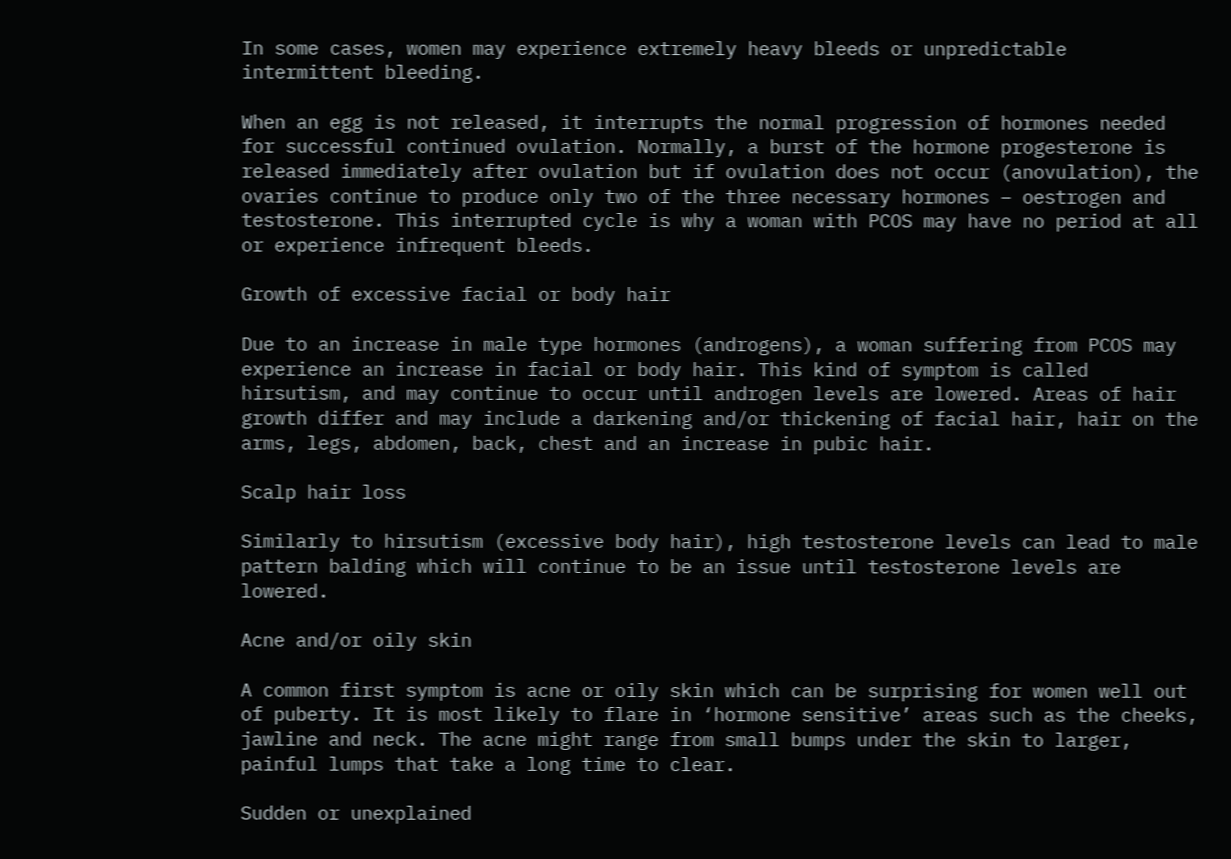In some cases, women may experience extremely heavy bleeds or unpredictable intermittent bleeding.

When an egg is not released, it interrupts the normal progression of hormones needed for successful continued ovulation. Normally, a burst of the hormone progesterone is released immediately after ovulation but if ovulation does not occur (anovulation), the ovaries continue to produce only two of the three necessary hormones – oestrogen and testosterone. This interrupted cycle is why a woman with PCOS may have no period at all or experience infrequent bleeds.

Growth of excessive facial or body hair

Due to an increase in male type hormones (androgens), a woman suffering from PCOS may experience an increase in facial or body hair. This kind of symptom is called hirsutism, and may continue to occur until androgen levels are lowered. Areas of hair growth differ and may include a darkening and/or thickening of facial hair, hair on the arms, legs, abdomen, back, chest and an increase in pubic hair.

Scalp hair loss

Similarly to hirsutism (excessive body hair), high testosterone levels can lead to male pattern balding which will continue to be an issue until testosterone levels are lowered.

Acne and/or oily skin

A common first symptom is acne or oily skin which can be surprising for women well out of puberty. It is most likely to flare in ‘hormone sensitive’ areas such as the cheeks, jawline and neck. The acne might range from small bumps under the skin to larger, painful lumps that take a long time to clear.

Sudden or unexplained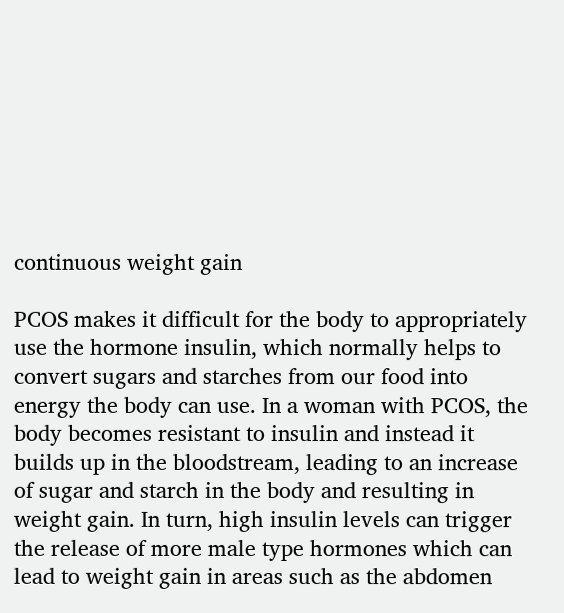continuous weight gain

PCOS makes it difficult for the body to appropriately use the hormone insulin, which normally helps to convert sugars and starches from our food into energy the body can use. In a woman with PCOS, the body becomes resistant to insulin and instead it builds up in the bloodstream, leading to an increase of sugar and starch in the body and resulting in weight gain. In turn, high insulin levels can trigger the release of more male type hormones which can lead to weight gain in areas such as the abdomen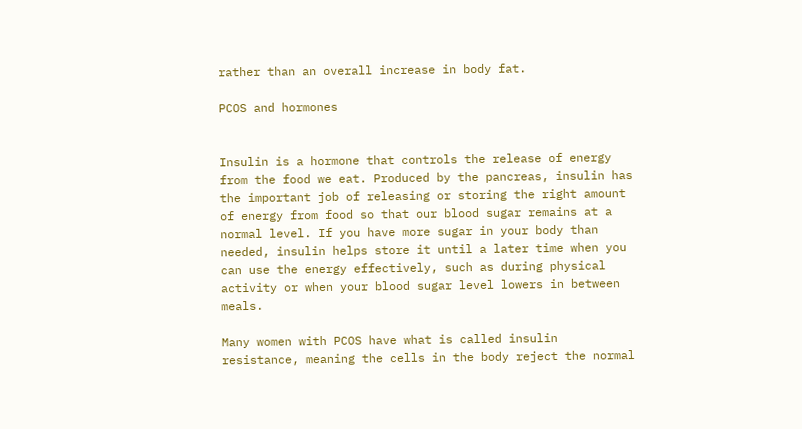rather than an overall increase in body fat.

PCOS and hormones


Insulin is a hormone that controls the release of energy from the food we eat. Produced by the pancreas, insulin has the important job of releasing or storing the right amount of energy from food so that our blood sugar remains at a normal level. If you have more sugar in your body than needed, insulin helps store it until a later time when you can use the energy effectively, such as during physical activity or when your blood sugar level lowers in between meals.

Many women with PCOS have what is called insulin resistance, meaning the cells in the body reject the normal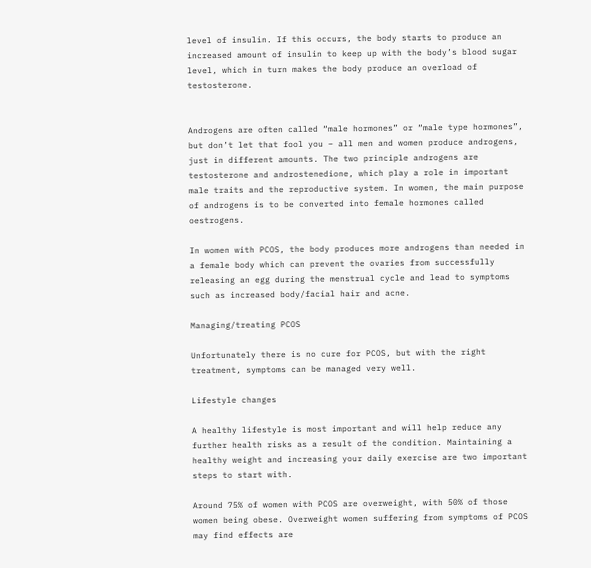level of insulin. If this occurs, the body starts to produce an increased amount of insulin to keep up with the body’s blood sugar level, which in turn makes the body produce an overload of testosterone.


Androgens are often called “male hormones” or “male type hormones”, but don’t let that fool you – all men and women produce androgens, just in different amounts. The two principle androgens are testosterone and androstenedione, which play a role in important male traits and the reproductive system. In women, the main purpose of androgens is to be converted into female hormones called oestrogens.

In women with PCOS, the body produces more androgens than needed in a female body which can prevent the ovaries from successfully releasing an egg during the menstrual cycle and lead to symptoms such as increased body/facial hair and acne.

Managing/treating PCOS

Unfortunately there is no cure for PCOS, but with the right treatment, symptoms can be managed very well.

Lifestyle changes

A healthy lifestyle is most important and will help reduce any further health risks as a result of the condition. Maintaining a healthy weight and increasing your daily exercise are two important steps to start with.

Around 75% of women with PCOS are overweight, with 50% of those women being obese. Overweight women suffering from symptoms of PCOS may find effects are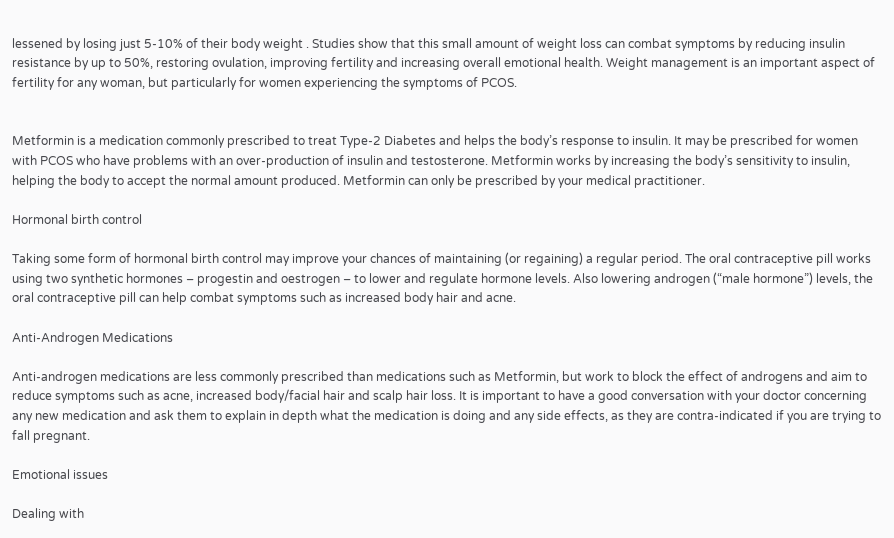lessened by losing just 5-10% of their body weight . Studies show that this small amount of weight loss can combat symptoms by reducing insulin resistance by up to 50%, restoring ovulation, improving fertility and increasing overall emotional health. Weight management is an important aspect of fertility for any woman, but particularly for women experiencing the symptoms of PCOS.


Metformin is a medication commonly prescribed to treat Type-2 Diabetes and helps the body’s response to insulin. It may be prescribed for women with PCOS who have problems with an over-production of insulin and testosterone. Metformin works by increasing the body’s sensitivity to insulin, helping the body to accept the normal amount produced. Metformin can only be prescribed by your medical practitioner.

Hormonal birth control

Taking some form of hormonal birth control may improve your chances of maintaining (or regaining) a regular period. The oral contraceptive pill works using two synthetic hormones – progestin and oestrogen – to lower and regulate hormone levels. Also lowering androgen (“male hormone”) levels, the oral contraceptive pill can help combat symptoms such as increased body hair and acne.

Anti-Androgen Medications

Anti-androgen medications are less commonly prescribed than medications such as Metformin, but work to block the effect of androgens and aim to reduce symptoms such as acne, increased body/facial hair and scalp hair loss. It is important to have a good conversation with your doctor concerning any new medication and ask them to explain in depth what the medication is doing and any side effects, as they are contra-indicated if you are trying to fall pregnant.

Emotional issues

Dealing with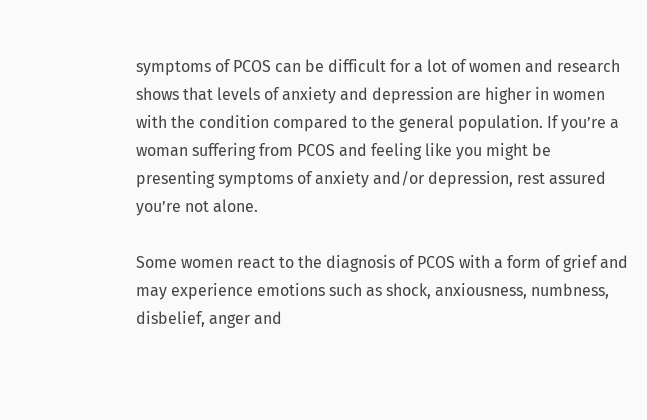symptoms of PCOS can be difficult for a lot of women and research shows that levels of anxiety and depression are higher in women with the condition compared to the general population. If you’re a woman suffering from PCOS and feeling like you might be presenting symptoms of anxiety and/or depression, rest assured you’re not alone.

Some women react to the diagnosis of PCOS with a form of grief and may experience emotions such as shock, anxiousness, numbness, disbelief, anger and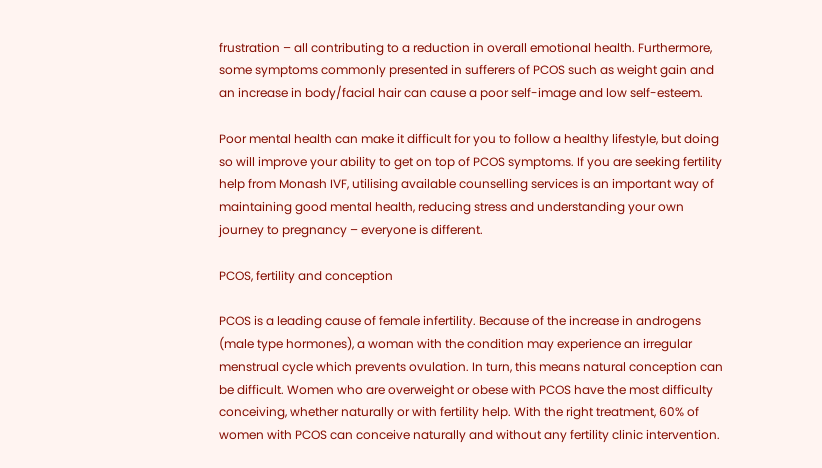frustration – all contributing to a reduction in overall emotional health. Furthermore, some symptoms commonly presented in sufferers of PCOS such as weight gain and an increase in body/facial hair can cause a poor self-image and low self-esteem.

Poor mental health can make it difficult for you to follow a healthy lifestyle, but doing so will improve your ability to get on top of PCOS symptoms. If you are seeking fertility help from Monash IVF, utilising available counselling services is an important way of maintaining good mental health, reducing stress and understanding your own journey to pregnancy – everyone is different.

PCOS, fertility and conception

PCOS is a leading cause of female infertility. Because of the increase in androgens (male type hormones), a woman with the condition may experience an irregular menstrual cycle which prevents ovulation. In turn, this means natural conception can be difficult. Women who are overweight or obese with PCOS have the most difficulty conceiving, whether naturally or with fertility help. With the right treatment, 60% of women with PCOS can conceive naturally and without any fertility clinic intervention.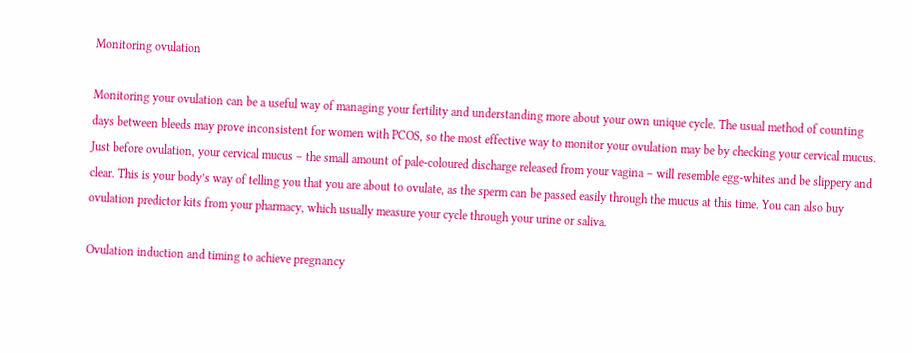Monitoring ovulation

Monitoring your ovulation can be a useful way of managing your fertility and understanding more about your own unique cycle. The usual method of counting days between bleeds may prove inconsistent for women with PCOS, so the most effective way to monitor your ovulation may be by checking your cervical mucus. Just before ovulation, your cervical mucus – the small amount of pale-coloured discharge released from your vagina – will resemble egg-whites and be slippery and clear. This is your body’s way of telling you that you are about to ovulate, as the sperm can be passed easily through the mucus at this time. You can also buy ovulation predictor kits from your pharmacy, which usually measure your cycle through your urine or saliva.

Ovulation induction and timing to achieve pregnancy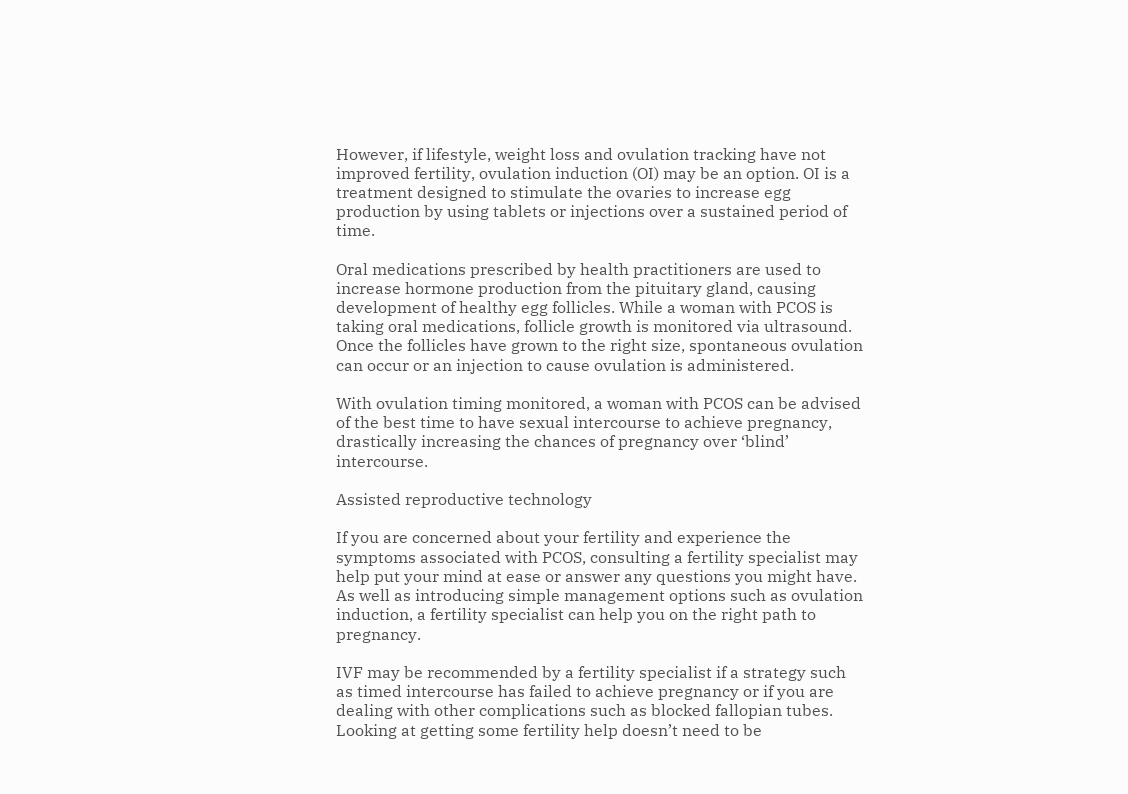However, if lifestyle, weight loss and ovulation tracking have not improved fertility, ovulation induction (OI) may be an option. OI is a treatment designed to stimulate the ovaries to increase egg production by using tablets or injections over a sustained period of time.

Oral medications prescribed by health practitioners are used to increase hormone production from the pituitary gland, causing development of healthy egg follicles. While a woman with PCOS is taking oral medications, follicle growth is monitored via ultrasound. Once the follicles have grown to the right size, spontaneous ovulation can occur or an injection to cause ovulation is administered.

With ovulation timing monitored, a woman with PCOS can be advised of the best time to have sexual intercourse to achieve pregnancy, drastically increasing the chances of pregnancy over ‘blind’ intercourse.

Assisted reproductive technology

If you are concerned about your fertility and experience the symptoms associated with PCOS, consulting a fertility specialist may help put your mind at ease or answer any questions you might have. As well as introducing simple management options such as ovulation induction, a fertility specialist can help you on the right path to pregnancy.

IVF may be recommended by a fertility specialist if a strategy such as timed intercourse has failed to achieve pregnancy or if you are dealing with other complications such as blocked fallopian tubes. Looking at getting some fertility help doesn’t need to be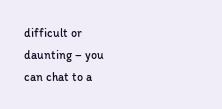difficult or daunting – you can chat to a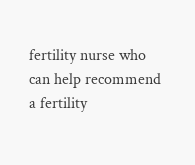fertility nurse who can help recommend a fertility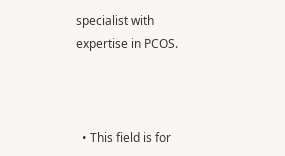specialist with expertise in PCOS.



  • This field is for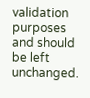validation purposes and should be left unchanged.